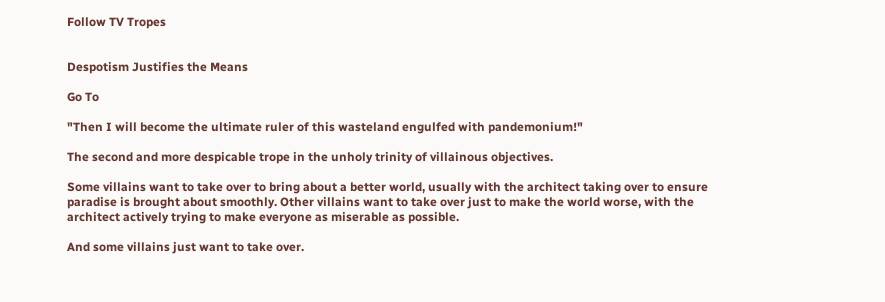Follow TV Tropes


Despotism Justifies the Means

Go To

"Then I will become the ultimate ruler of this wasteland engulfed with pandemonium!"

The second and more despicable trope in the unholy trinity of villainous objectives.

Some villains want to take over to bring about a better world, usually with the architect taking over to ensure paradise is brought about smoothly. Other villains want to take over just to make the world worse, with the architect actively trying to make everyone as miserable as possible.

And some villains just want to take over.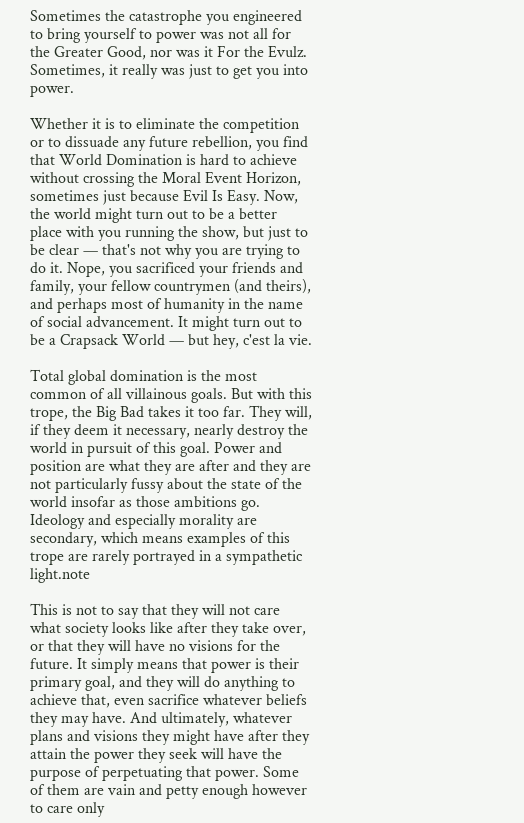Sometimes the catastrophe you engineered to bring yourself to power was not all for the Greater Good, nor was it For the Evulz. Sometimes, it really was just to get you into power.

Whether it is to eliminate the competition or to dissuade any future rebellion, you find that World Domination is hard to achieve without crossing the Moral Event Horizon, sometimes just because Evil Is Easy. Now, the world might turn out to be a better place with you running the show, but just to be clear — that's not why you are trying to do it. Nope, you sacrificed your friends and family, your fellow countrymen (and theirs), and perhaps most of humanity in the name of social advancement. It might turn out to be a Crapsack World — but hey, c'est la vie.

Total global domination is the most common of all villainous goals. But with this trope, the Big Bad takes it too far. They will, if they deem it necessary, nearly destroy the world in pursuit of this goal. Power and position are what they are after and they are not particularly fussy about the state of the world insofar as those ambitions go. Ideology and especially morality are secondary, which means examples of this trope are rarely portrayed in a sympathetic light.note

This is not to say that they will not care what society looks like after they take over, or that they will have no visions for the future. It simply means that power is their primary goal, and they will do anything to achieve that, even sacrifice whatever beliefs they may have. And ultimately, whatever plans and visions they might have after they attain the power they seek will have the purpose of perpetuating that power. Some of them are vain and petty enough however to care only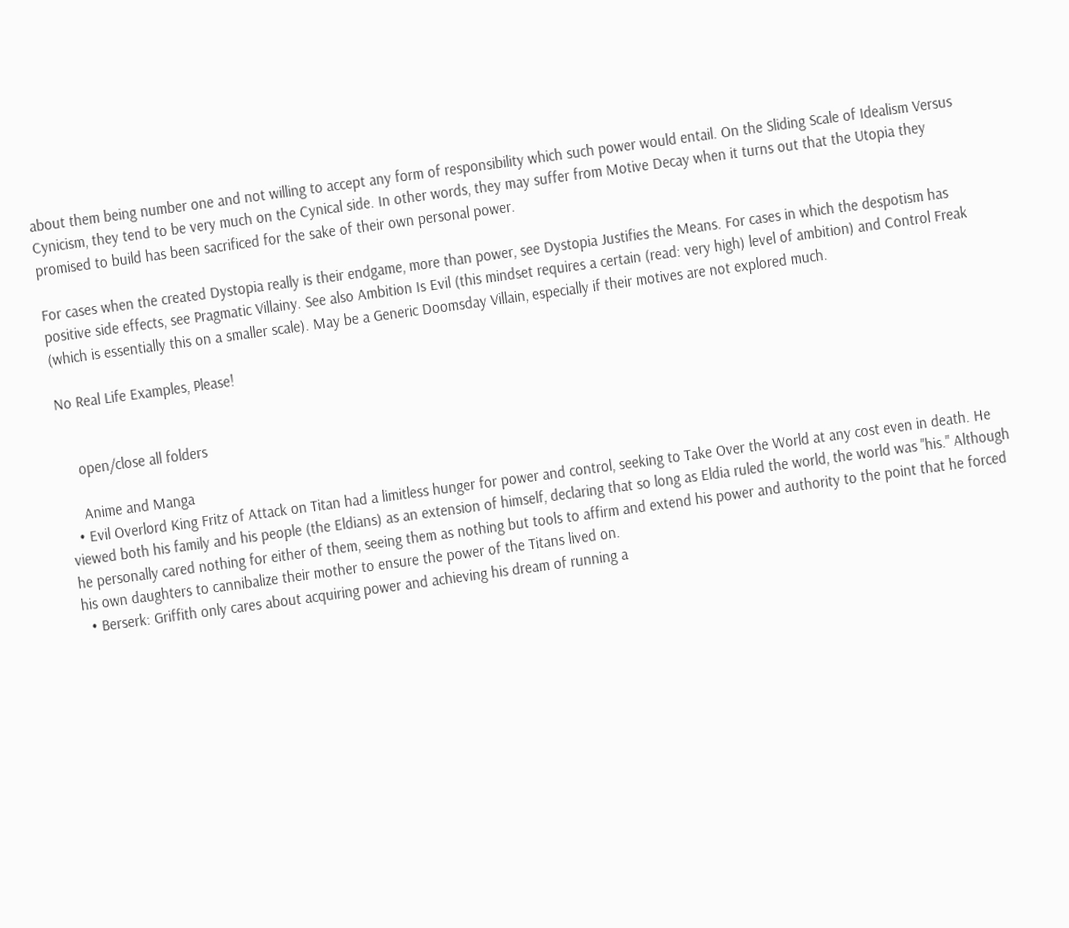about them being number one and not willing to accept any form of responsibility which such power would entail. On the Sliding Scale of Idealism Versus Cynicism, they tend to be very much on the Cynical side. In other words, they may suffer from Motive Decay when it turns out that the Utopia they promised to build has been sacrificed for the sake of their own personal power.

For cases when the created Dystopia really is their endgame, more than power, see Dystopia Justifies the Means. For cases in which the despotism has positive side effects, see Pragmatic Villainy. See also Ambition Is Evil (this mindset requires a certain (read: very high) level of ambition) and Control Freak (which is essentially this on a smaller scale). May be a Generic Doomsday Villain, especially if their motives are not explored much.

No Real Life Examples, Please!


    open/close all folders

    Anime and Manga
  • Evil Overlord King Fritz of Attack on Titan had a limitless hunger for power and control, seeking to Take Over the World at any cost even in death. He viewed both his family and his people (the Eldians) as an extension of himself, declaring that so long as Eldia ruled the world, the world was "his." Although he personally cared nothing for either of them, seeing them as nothing but tools to affirm and extend his power and authority to the point that he forced his own daughters to cannibalize their mother to ensure the power of the Titans lived on.
  • Berserk: Griffith only cares about acquiring power and achieving his dream of running a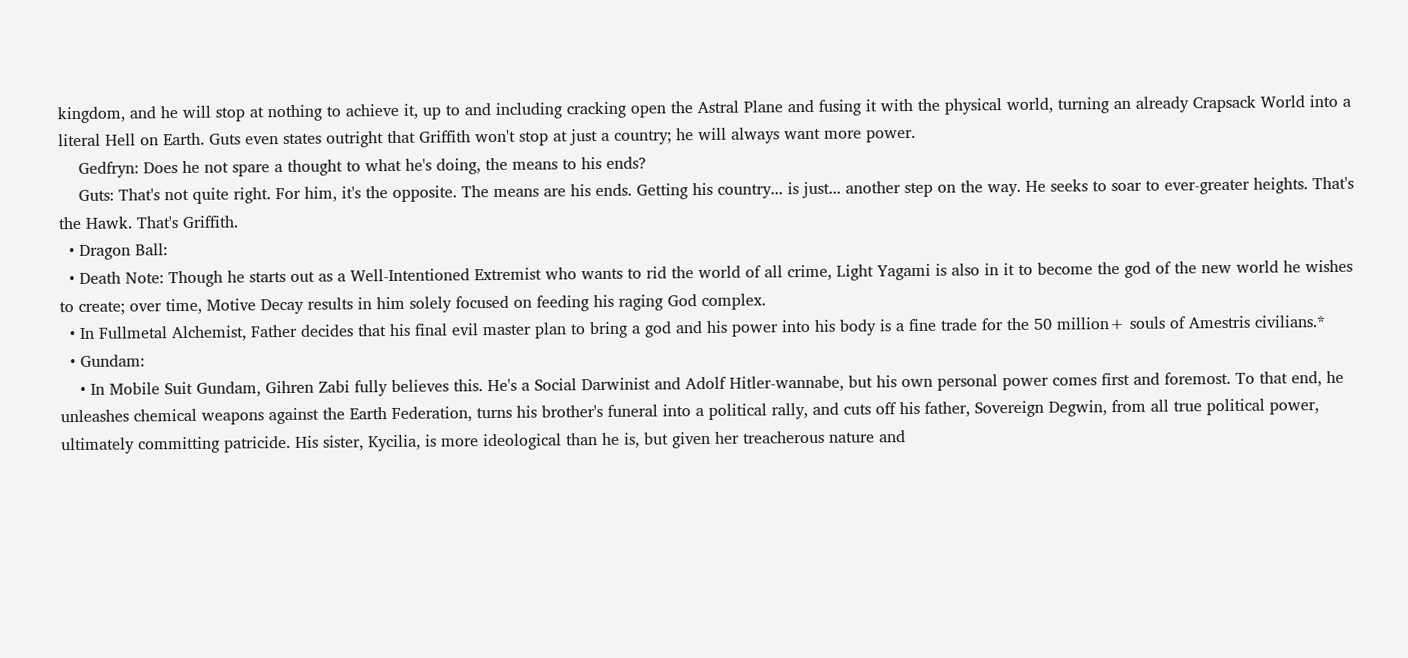kingdom, and he will stop at nothing to achieve it, up to and including cracking open the Astral Plane and fusing it with the physical world, turning an already Crapsack World into a literal Hell on Earth. Guts even states outright that Griffith won't stop at just a country; he will always want more power.
    Gedfryn: Does he not spare a thought to what he's doing, the means to his ends?
    Guts: That's not quite right. For him, it's the opposite. The means are his ends. Getting his country... is just... another step on the way. He seeks to soar to ever-greater heights. That's the Hawk. That's Griffith.
  • Dragon Ball:
  • Death Note: Though he starts out as a Well-Intentioned Extremist who wants to rid the world of all crime, Light Yagami is also in it to become the god of the new world he wishes to create; over time, Motive Decay results in him solely focused on feeding his raging God complex.
  • In Fullmetal Alchemist, Father decides that his final evil master plan to bring a god and his power into his body is a fine trade for the 50 million+ souls of Amestris civilians.*
  • Gundam:
    • In Mobile Suit Gundam, Gihren Zabi fully believes this. He's a Social Darwinist and Adolf Hitler-wannabe, but his own personal power comes first and foremost. To that end, he unleashes chemical weapons against the Earth Federation, turns his brother's funeral into a political rally, and cuts off his father, Sovereign Degwin, from all true political power, ultimately committing patricide. His sister, Kycilia, is more ideological than he is, but given her treacherous nature and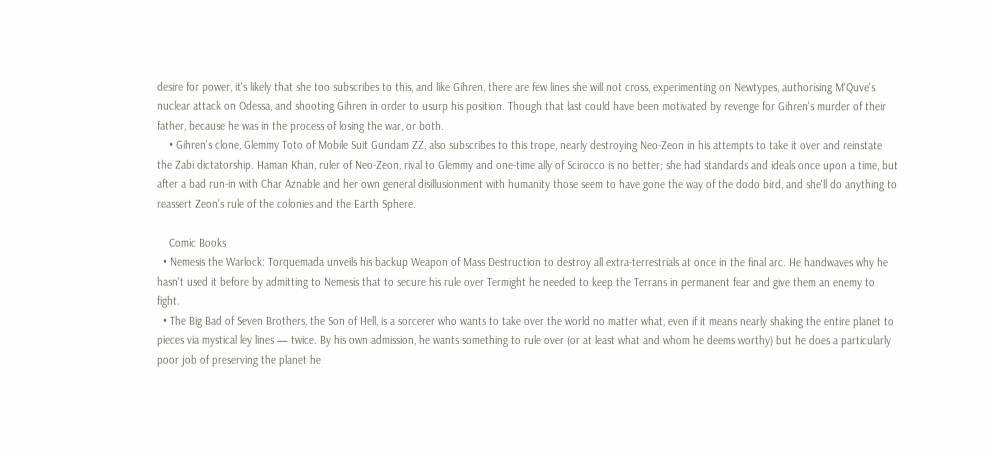desire for power, it's likely that she too subscribes to this, and like Gihren, there are few lines she will not cross, experimenting on Newtypes, authorising M'Quve's nuclear attack on Odessa, and shooting Gihren in order to usurp his position. Though that last could have been motivated by revenge for Gihren's murder of their father, because he was in the process of losing the war, or both.
    • Gihren's clone, Glemmy Toto of Mobile Suit Gundam ZZ, also subscribes to this trope, nearly destroying Neo-Zeon in his attempts to take it over and reinstate the Zabi dictatorship. Haman Khan, ruler of Neo-Zeon, rival to Glemmy and one-time ally of Scirocco is no better; she had standards and ideals once upon a time, but after a bad run-in with Char Aznable and her own general disillusionment with humanity those seem to have gone the way of the dodo bird, and she'll do anything to reassert Zeon's rule of the colonies and the Earth Sphere.

    Comic Books
  • Nemesis the Warlock: Torquemada unveils his backup Weapon of Mass Destruction to destroy all extra-terrestrials at once in the final arc. He handwaves why he hasn't used it before by admitting to Nemesis that to secure his rule over Termight he needed to keep the Terrans in permanent fear and give them an enemy to fight.
  • The Big Bad of Seven Brothers, the Son of Hell, is a sorcerer who wants to take over the world no matter what, even if it means nearly shaking the entire planet to pieces via mystical ley lines — twice. By his own admission, he wants something to rule over (or at least what and whom he deems worthy) but he does a particularly poor job of preserving the planet he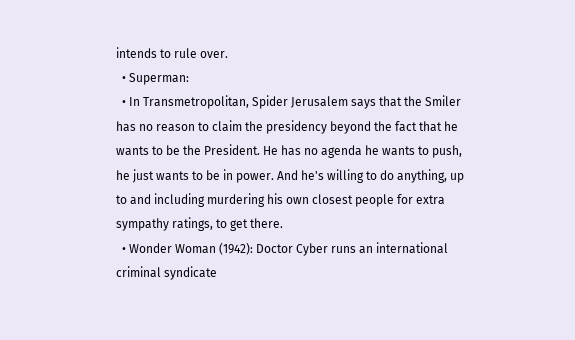intends to rule over.
  • Superman:
  • In Transmetropolitan, Spider Jerusalem says that the Smiler has no reason to claim the presidency beyond the fact that he wants to be the President. He has no agenda he wants to push, he just wants to be in power. And he's willing to do anything, up to and including murdering his own closest people for extra sympathy ratings, to get there.
  • Wonder Woman (1942): Doctor Cyber runs an international criminal syndicate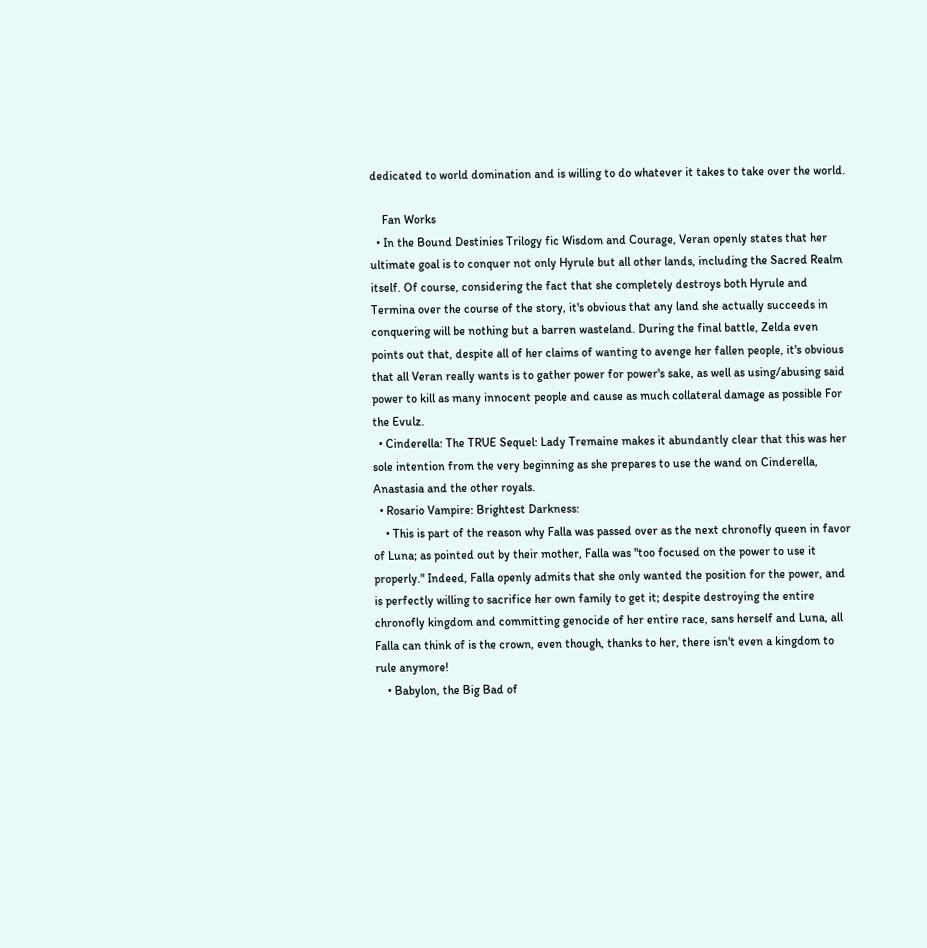dedicated to world domination and is willing to do whatever it takes to take over the world.

    Fan Works
  • In the Bound Destinies Trilogy fic Wisdom and Courage, Veran openly states that her ultimate goal is to conquer not only Hyrule but all other lands, including the Sacred Realm itself. Of course, considering the fact that she completely destroys both Hyrule and Termina over the course of the story, it's obvious that any land she actually succeeds in conquering will be nothing but a barren wasteland. During the final battle, Zelda even points out that, despite all of her claims of wanting to avenge her fallen people, it's obvious that all Veran really wants is to gather power for power's sake, as well as using/abusing said power to kill as many innocent people and cause as much collateral damage as possible For the Evulz.
  • Cinderella: The TRUE Sequel: Lady Tremaine makes it abundantly clear that this was her sole intention from the very beginning as she prepares to use the wand on Cinderella, Anastasia and the other royals.
  • Rosario Vampire: Brightest Darkness:
    • This is part of the reason why Falla was passed over as the next chronofly queen in favor of Luna; as pointed out by their mother, Falla was "too focused on the power to use it properly." Indeed, Falla openly admits that she only wanted the position for the power, and is perfectly willing to sacrifice her own family to get it; despite destroying the entire chronofly kingdom and committing genocide of her entire race, sans herself and Luna, all Falla can think of is the crown, even though, thanks to her, there isn't even a kingdom to rule anymore!
    • Babylon, the Big Bad of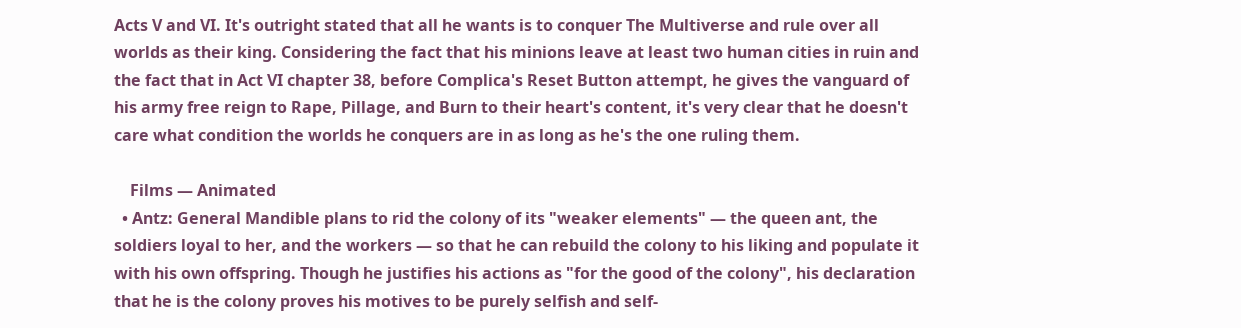Acts V and VI. It's outright stated that all he wants is to conquer The Multiverse and rule over all worlds as their king. Considering the fact that his minions leave at least two human cities in ruin and the fact that in Act VI chapter 38, before Complica's Reset Button attempt, he gives the vanguard of his army free reign to Rape, Pillage, and Burn to their heart's content, it's very clear that he doesn't care what condition the worlds he conquers are in as long as he's the one ruling them.

    Films — Animated
  • Antz: General Mandible plans to rid the colony of its "weaker elements" — the queen ant, the soldiers loyal to her, and the workers — so that he can rebuild the colony to his liking and populate it with his own offspring. Though he justifies his actions as "for the good of the colony", his declaration that he is the colony proves his motives to be purely selfish and self-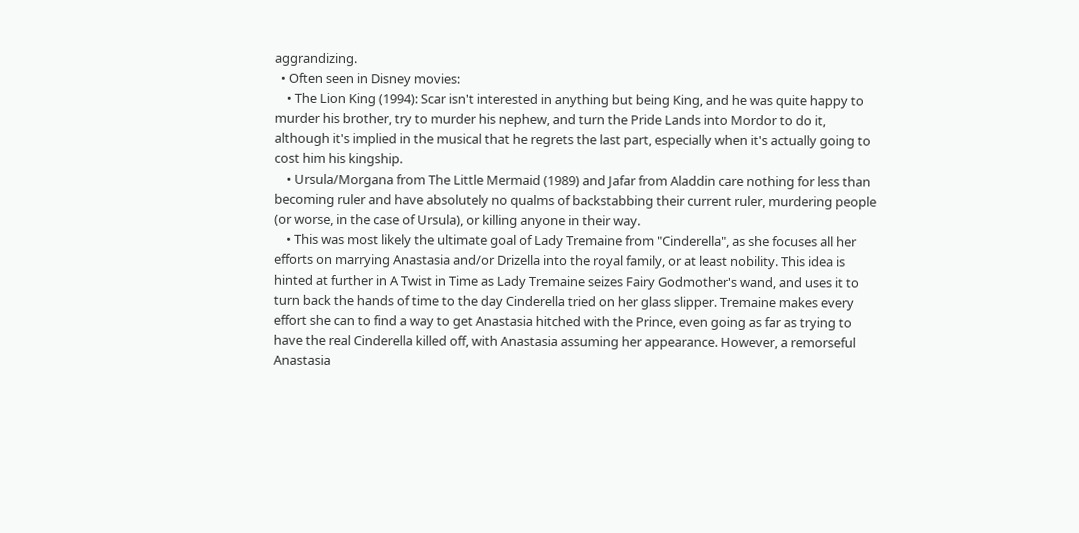aggrandizing.
  • Often seen in Disney movies:
    • The Lion King (1994): Scar isn't interested in anything but being King, and he was quite happy to murder his brother, try to murder his nephew, and turn the Pride Lands into Mordor to do it, although it's implied in the musical that he regrets the last part, especially when it's actually going to cost him his kingship.
    • Ursula/Morgana from The Little Mermaid (1989) and Jafar from Aladdin care nothing for less than becoming ruler and have absolutely no qualms of backstabbing their current ruler, murdering people (or worse, in the case of Ursula), or killing anyone in their way.
    • This was most likely the ultimate goal of Lady Tremaine from "Cinderella", as she focuses all her efforts on marrying Anastasia and/or Drizella into the royal family, or at least nobility. This idea is hinted at further in A Twist in Time as Lady Tremaine seizes Fairy Godmother's wand, and uses it to turn back the hands of time to the day Cinderella tried on her glass slipper. Tremaine makes every effort she can to find a way to get Anastasia hitched with the Prince, even going as far as trying to have the real Cinderella killed off, with Anastasia assuming her appearance. However, a remorseful Anastasia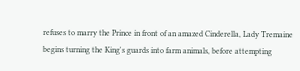refuses to marry the Prince in front of an amazed Cinderella, Lady Tremaine begins turning the King's guards into farm animals, before attempting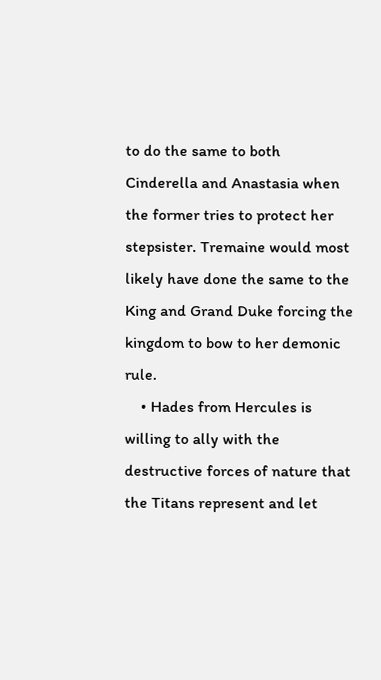to do the same to both Cinderella and Anastasia when the former tries to protect her stepsister. Tremaine would most likely have done the same to the King and Grand Duke forcing the kingdom to bow to her demonic rule.
    • Hades from Hercules is willing to ally with the destructive forces of nature that the Titans represent and let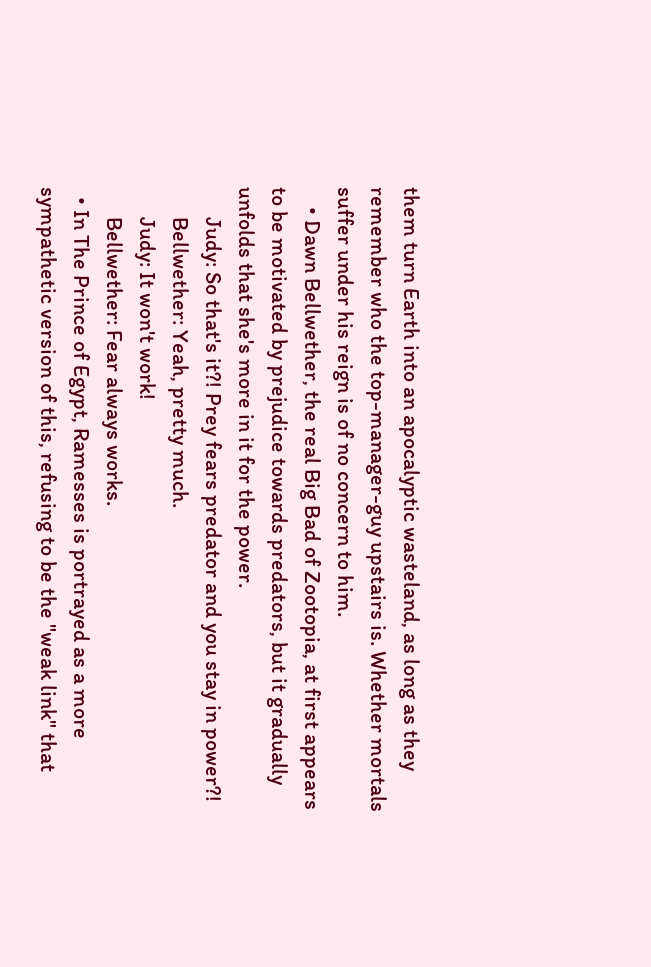them turn Earth into an apocalyptic wasteland, as long as they remember who the top-manager-guy upstairs is. Whether mortals suffer under his reign is of no concern to him.
    • Dawn Bellwether, the real Big Bad of Zootopia, at first appears to be motivated by prejudice towards predators, but it gradually unfolds that she's more in it for the power.
      Judy: So that's it?! Prey fears predator and you stay in power?!
      Bellwether: Yeah, pretty much.
      Judy: It won't work!
      Bellwether: Fear always works.
  • In The Prince of Egypt, Ramesses is portrayed as a more sympathetic version of this, refusing to be the "weak link" that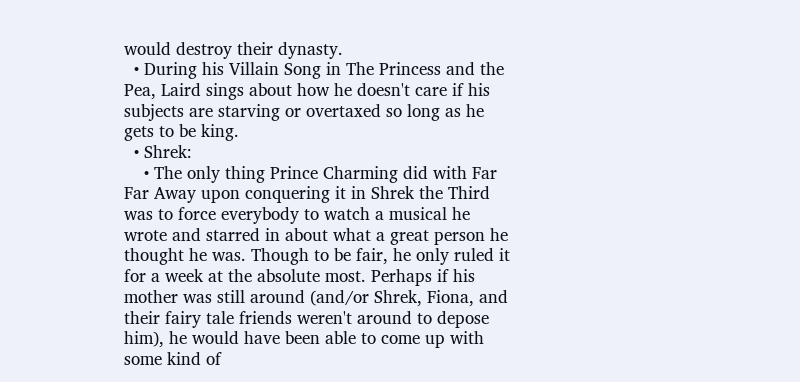would destroy their dynasty.
  • During his Villain Song in The Princess and the Pea, Laird sings about how he doesn't care if his subjects are starving or overtaxed so long as he gets to be king.
  • Shrek:
    • The only thing Prince Charming did with Far Far Away upon conquering it in Shrek the Third was to force everybody to watch a musical he wrote and starred in about what a great person he thought he was. Though to be fair, he only ruled it for a week at the absolute most. Perhaps if his mother was still around (and/or Shrek, Fiona, and their fairy tale friends weren't around to depose him), he would have been able to come up with some kind of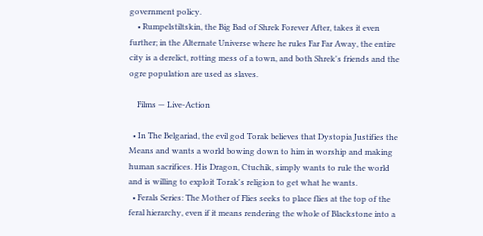government policy.
    • Rumpelstiltskin, the Big Bad of Shrek Forever After, takes it even further; in the Alternate Universe where he rules Far Far Away, the entire city is a derelict, rotting mess of a town, and both Shrek's friends and the ogre population are used as slaves.

    Films — Live-Action

  • In The Belgariad, the evil god Torak believes that Dystopia Justifies the Means and wants a world bowing down to him in worship and making human sacrifices. His Dragon, Ctuchik, simply wants to rule the world and is willing to exploit Torak's religion to get what he wants.
  • Ferals Series: The Mother of Flies seeks to place flies at the top of the feral hierarchy, even if it means rendering the whole of Blackstone into a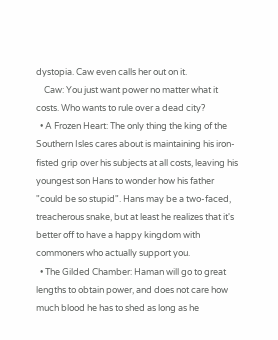dystopia. Caw even calls her out on it.
    Caw: You just want power no matter what it costs. Who wants to rule over a dead city?
  • A Frozen Heart: The only thing the king of the Southern Isles cares about is maintaining his iron-fisted grip over his subjects at all costs, leaving his youngest son Hans to wonder how his father "could be so stupid". Hans may be a two-faced, treacherous snake, but at least he realizes that it's better off to have a happy kingdom with commoners who actually support you.
  • The Gilded Chamber: Haman will go to great lengths to obtain power, and does not care how much blood he has to shed as long as he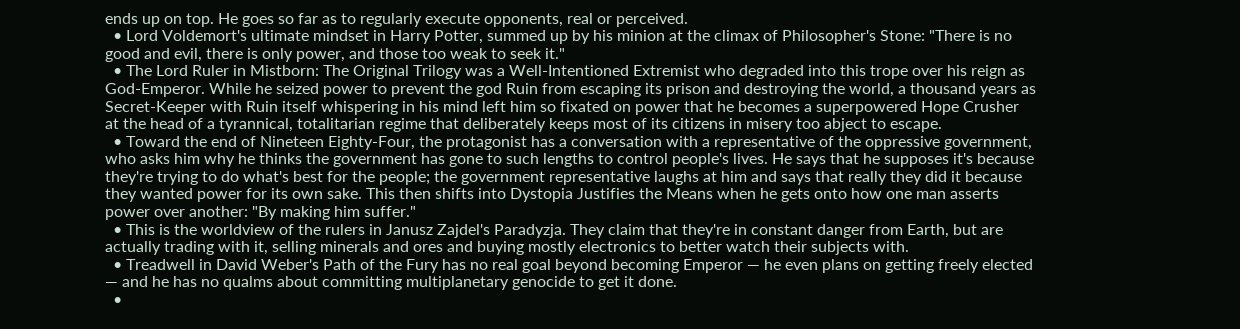ends up on top. He goes so far as to regularly execute opponents, real or perceived.
  • Lord Voldemort's ultimate mindset in Harry Potter, summed up by his minion at the climax of Philosopher's Stone: "There is no good and evil, there is only power, and those too weak to seek it."
  • The Lord Ruler in Mistborn: The Original Trilogy was a Well-Intentioned Extremist who degraded into this trope over his reign as God-Emperor. While he seized power to prevent the god Ruin from escaping its prison and destroying the world, a thousand years as Secret-Keeper with Ruin itself whispering in his mind left him so fixated on power that he becomes a superpowered Hope Crusher at the head of a tyrannical, totalitarian regime that deliberately keeps most of its citizens in misery too abject to escape.
  • Toward the end of Nineteen Eighty-Four, the protagonist has a conversation with a representative of the oppressive government, who asks him why he thinks the government has gone to such lengths to control people's lives. He says that he supposes it's because they're trying to do what's best for the people; the government representative laughs at him and says that really they did it because they wanted power for its own sake. This then shifts into Dystopia Justifies the Means when he gets onto how one man asserts power over another: "By making him suffer."
  • This is the worldview of the rulers in Janusz Zajdel's Paradyzja. They claim that they're in constant danger from Earth, but are actually trading with it, selling minerals and ores and buying mostly electronics to better watch their subjects with.
  • Treadwell in David Weber's Path of the Fury has no real goal beyond becoming Emperor — he even plans on getting freely elected — and he has no qualms about committing multiplanetary genocide to get it done.
  •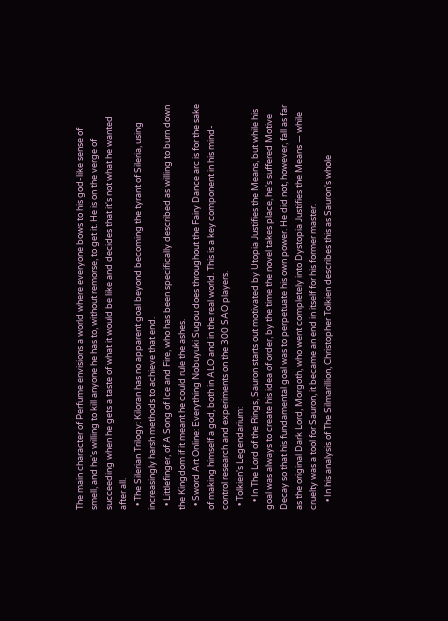The main character of Perfume envisions a world where everyone bows to his god-like sense of smell, and he's willing to kill anyone he has to, without remorse, to get it. He is on the verge of succeeding when he gets a taste of what it would be like and decides that it's not what he wanted after all.
  • The Silerian Trilogy: Kiloran has no apparent goal beyond becoming the tyrant of Sileria, using increasingly harsh methods to achieve that end.
  • Littlefinger, of A Song of Ice and Fire, who has been specifically described as willing to burn down the Kingdom if it meant he could rule the ashes.
  • Sword Art Online: Everything Nobuyuki Sugou does throughout the Fairy Dance arc is for the sake of making himself a god, both in ALO and in the real world. This is a key component in his mind-control research and experiments on the 300 SAO players.
  • Tolkien's Legendarium:
    • In The Lord of the Rings, Sauron starts out motivated by Utopia Justifies the Means, but while his goal was always to create his idea of order, by the time the novel takes place, he's suffered Motive Decay so that his fundamental goal was to perpetuate his own power. He did not, however, fall as far as the original Dark Lord, Morgoth, who went completely into Dystopia Justifies the Means — while cruelty was a tool for Sauron, it became an end in itself for his former master.
    • In his analysis of The Silmarillion, Christopher Tolkien describes this as Sauron's whole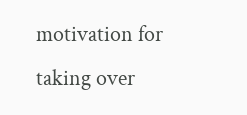motivation for taking over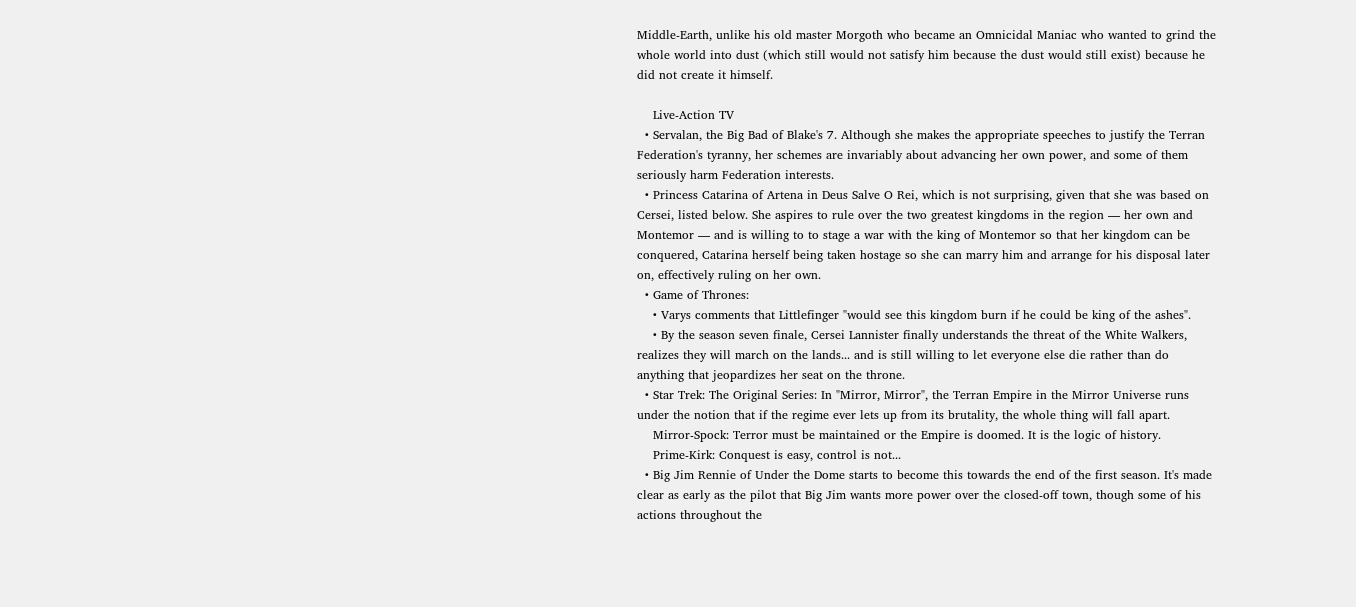Middle-Earth, unlike his old master Morgoth who became an Omnicidal Maniac who wanted to grind the whole world into dust (which still would not satisfy him because the dust would still exist) because he did not create it himself.

    Live-Action TV
  • Servalan, the Big Bad of Blake's 7. Although she makes the appropriate speeches to justify the Terran Federation's tyranny, her schemes are invariably about advancing her own power, and some of them seriously harm Federation interests.
  • Princess Catarina of Artena in Deus Salve O Rei, which is not surprising, given that she was based on Cersei, listed below. She aspires to rule over the two greatest kingdoms in the region — her own and Montemor — and is willing to to stage a war with the king of Montemor so that her kingdom can be conquered, Catarina herself being taken hostage so she can marry him and arrange for his disposal later on, effectively ruling on her own.
  • Game of Thrones:
    • Varys comments that Littlefinger "would see this kingdom burn if he could be king of the ashes".
    • By the season seven finale, Cersei Lannister finally understands the threat of the White Walkers, realizes they will march on the lands... and is still willing to let everyone else die rather than do anything that jeopardizes her seat on the throne.
  • Star Trek: The Original Series: In "Mirror, Mirror", the Terran Empire in the Mirror Universe runs under the notion that if the regime ever lets up from its brutality, the whole thing will fall apart.
    Mirror-Spock: Terror must be maintained or the Empire is doomed. It is the logic of history.
    Prime-Kirk: Conquest is easy, control is not...
  • Big Jim Rennie of Under the Dome starts to become this towards the end of the first season. It's made clear as early as the pilot that Big Jim wants more power over the closed-off town, though some of his actions throughout the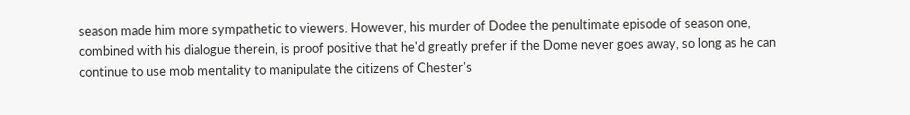season made him more sympathetic to viewers. However, his murder of Dodee the penultimate episode of season one, combined with his dialogue therein, is proof positive that he'd greatly prefer if the Dome never goes away, so long as he can continue to use mob mentality to manipulate the citizens of Chester's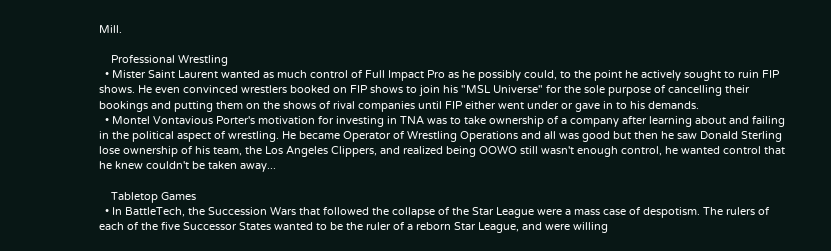Mill.

    Professional Wrestling
  • Mister Saint Laurent wanted as much control of Full Impact Pro as he possibly could, to the point he actively sought to ruin FIP shows. He even convinced wrestlers booked on FIP shows to join his "MSL Universe" for the sole purpose of cancelling their bookings and putting them on the shows of rival companies until FIP either went under or gave in to his demands.
  • Montel Vontavious Porter's motivation for investing in TNA was to take ownership of a company after learning about and failing in the political aspect of wrestling. He became Operator of Wrestling Operations and all was good but then he saw Donald Sterling lose ownership of his team, the Los Angeles Clippers, and realized being OOWO still wasn't enough control, he wanted control that he knew couldn't be taken away...

    Tabletop Games
  • In BattleTech, the Succession Wars that followed the collapse of the Star League were a mass case of despotism. The rulers of each of the five Successor States wanted to be the ruler of a reborn Star League, and were willing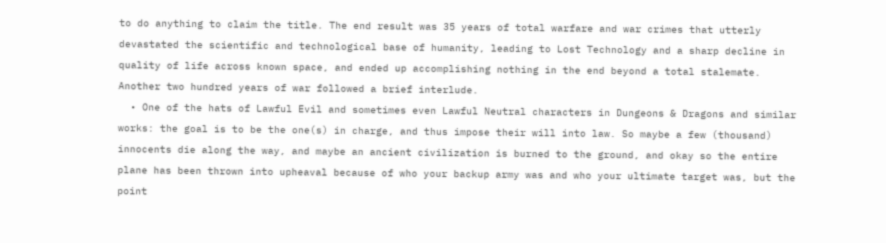to do anything to claim the title. The end result was 35 years of total warfare and war crimes that utterly devastated the scientific and technological base of humanity, leading to Lost Technology and a sharp decline in quality of life across known space, and ended up accomplishing nothing in the end beyond a total stalemate. Another two hundred years of war followed a brief interlude.
  • One of the hats of Lawful Evil and sometimes even Lawful Neutral characters in Dungeons & Dragons and similar works: the goal is to be the one(s) in charge, and thus impose their will into law. So maybe a few (thousand) innocents die along the way, and maybe an ancient civilization is burned to the ground, and okay so the entire plane has been thrown into upheaval because of who your backup army was and who your ultimate target was, but the point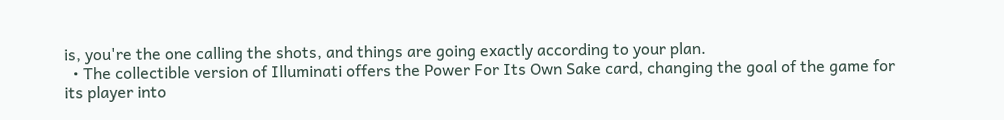is, you're the one calling the shots, and things are going exactly according to your plan.
  • The collectible version of Illuminati offers the Power For Its Own Sake card, changing the goal of the game for its player into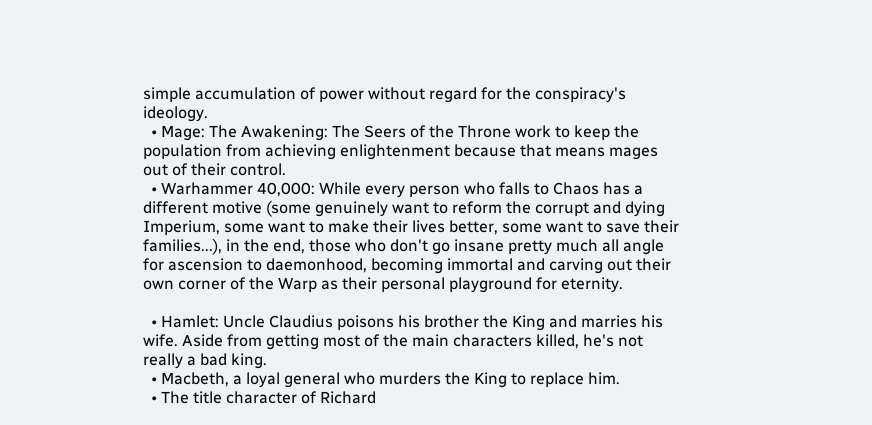simple accumulation of power without regard for the conspiracy's ideology.
  • Mage: The Awakening: The Seers of the Throne work to keep the population from achieving enlightenment because that means mages out of their control.
  • Warhammer 40,000: While every person who falls to Chaos has a different motive (some genuinely want to reform the corrupt and dying Imperium, some want to make their lives better, some want to save their families...), in the end, those who don't go insane pretty much all angle for ascension to daemonhood, becoming immortal and carving out their own corner of the Warp as their personal playground for eternity.

  • Hamlet: Uncle Claudius poisons his brother the King and marries his wife. Aside from getting most of the main characters killed, he's not really a bad king.
  • Macbeth, a loyal general who murders the King to replace him.
  • The title character of Richard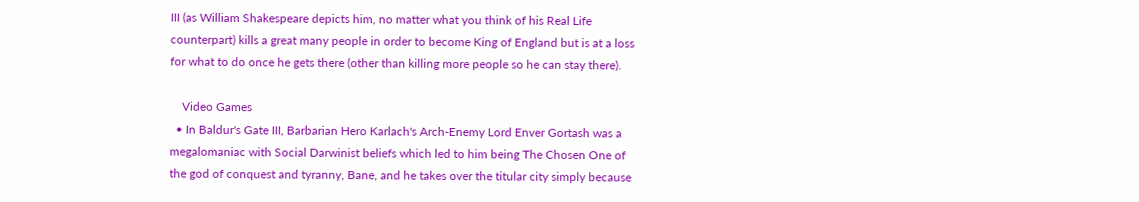III (as William Shakespeare depicts him, no matter what you think of his Real Life counterpart) kills a great many people in order to become King of England but is at a loss for what to do once he gets there (other than killing more people so he can stay there).

    Video Games
  • In Baldur's Gate III, Barbarian Hero Karlach's Arch-Enemy Lord Enver Gortash was a megalomaniac with Social Darwinist beliefs which led to him being The Chosen One of the god of conquest and tyranny, Bane, and he takes over the titular city simply because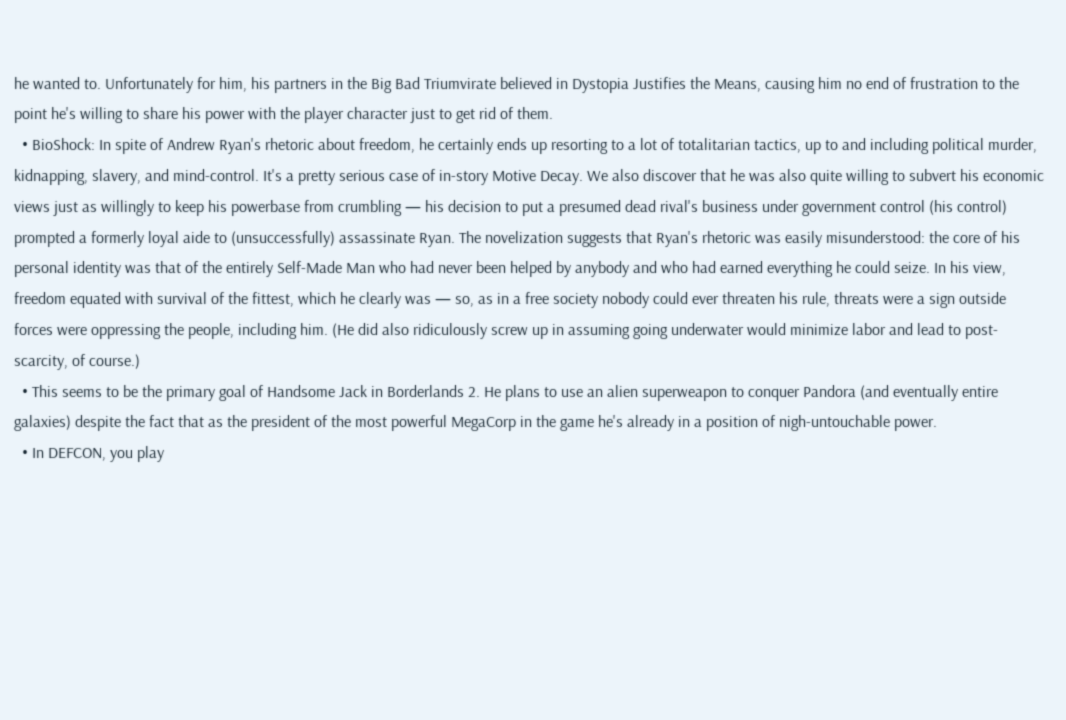he wanted to. Unfortunately for him, his partners in the Big Bad Triumvirate believed in Dystopia Justifies the Means, causing him no end of frustration to the point he's willing to share his power with the player character just to get rid of them.
  • BioShock: In spite of Andrew Ryan's rhetoric about freedom, he certainly ends up resorting to a lot of totalitarian tactics, up to and including political murder, kidnapping, slavery, and mind-control. It's a pretty serious case of in-story Motive Decay. We also discover that he was also quite willing to subvert his economic views just as willingly to keep his powerbase from crumbling — his decision to put a presumed dead rival's business under government control (his control) prompted a formerly loyal aide to (unsuccessfully) assassinate Ryan. The novelization suggests that Ryan's rhetoric was easily misunderstood: the core of his personal identity was that of the entirely Self-Made Man who had never been helped by anybody and who had earned everything he could seize. In his view, freedom equated with survival of the fittest, which he clearly was — so, as in a free society nobody could ever threaten his rule, threats were a sign outside forces were oppressing the people, including him. (He did also ridiculously screw up in assuming going underwater would minimize labor and lead to post-scarcity, of course.)
  • This seems to be the primary goal of Handsome Jack in Borderlands 2. He plans to use an alien superweapon to conquer Pandora (and eventually entire galaxies) despite the fact that as the president of the most powerful MegaCorp in the game he's already in a position of nigh-untouchable power.
  • In DEFCON, you play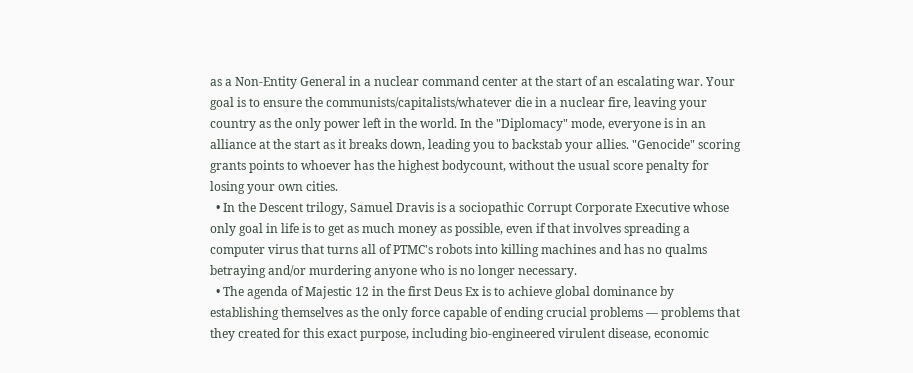as a Non-Entity General in a nuclear command center at the start of an escalating war. Your goal is to ensure the communists/capitalists/whatever die in a nuclear fire, leaving your country as the only power left in the world. In the "Diplomacy" mode, everyone is in an alliance at the start as it breaks down, leading you to backstab your allies. "Genocide" scoring grants points to whoever has the highest bodycount, without the usual score penalty for losing your own cities.
  • In the Descent trilogy, Samuel Dravis is a sociopathic Corrupt Corporate Executive whose only goal in life is to get as much money as possible, even if that involves spreading a computer virus that turns all of PTMC's robots into killing machines and has no qualms betraying and/or murdering anyone who is no longer necessary.
  • The agenda of Majestic 12 in the first Deus Ex is to achieve global dominance by establishing themselves as the only force capable of ending crucial problems — problems that they created for this exact purpose, including bio-engineered virulent disease, economic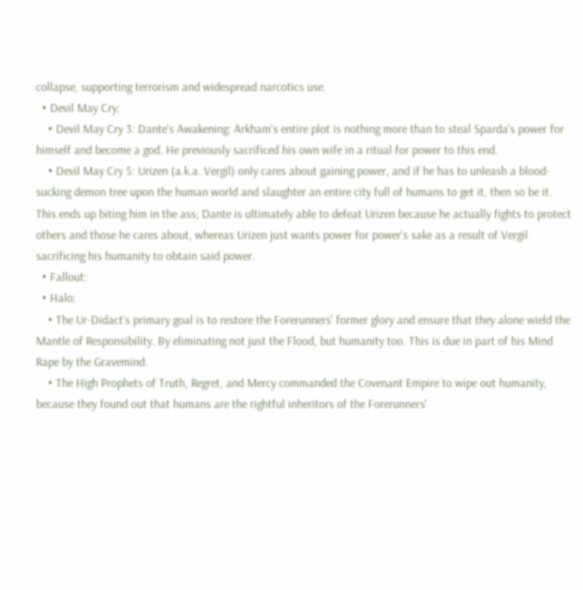collapse, supporting terrorism and widespread narcotics use.
  • Devil May Cry:
    • Devil May Cry 3: Dante's Awakening: Arkham's entire plot is nothing more than to steal Sparda's power for himself and become a god. He previously sacrificed his own wife in a ritual for power to this end.
    • Devil May Cry 5: Urizen (a.k.a. Vergil) only cares about gaining power, and if he has to unleash a blood-sucking demon tree upon the human world and slaughter an entire city full of humans to get it, then so be it. This ends up biting him in the ass; Dante is ultimately able to defeat Urizen because he actually fights to protect others and those he cares about, whereas Urizen just wants power for power's sake as a result of Vergil sacrificing his humanity to obtain said power.
  • Fallout:
  • Halo:
    • The Ur-Didact's primary goal is to restore the Forerunners' former glory and ensure that they alone wield the Mantle of Responsibility. By eliminating not just the Flood, but humanity too. This is due in part of his Mind Rape by the Gravemind.
    • The High Prophets of Truth, Regret, and Mercy commanded the Covenant Empire to wipe out humanity, because they found out that humans are the rightful inheritors of the Forerunners'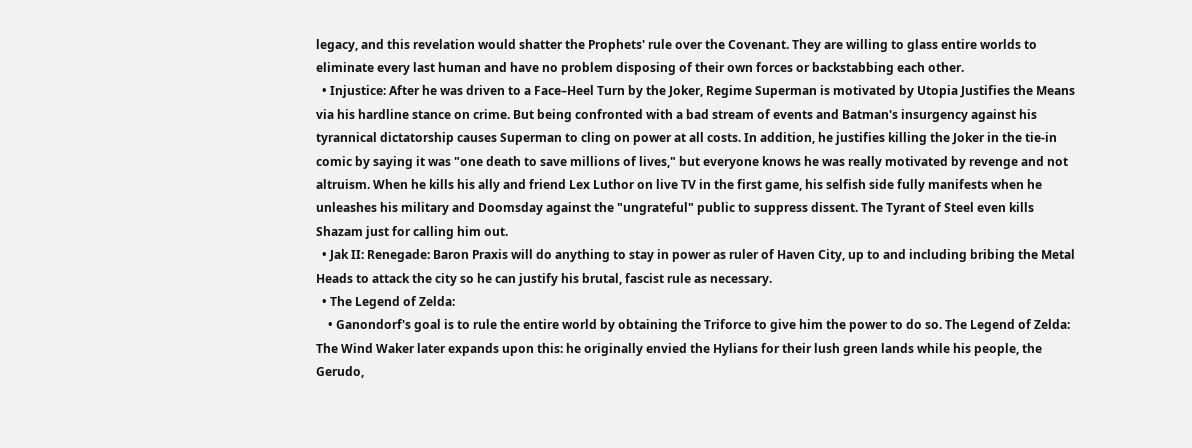legacy, and this revelation would shatter the Prophets' rule over the Covenant. They are willing to glass entire worlds to eliminate every last human and have no problem disposing of their own forces or backstabbing each other.
  • Injustice: After he was driven to a Face–Heel Turn by the Joker, Regime Superman is motivated by Utopia Justifies the Means via his hardline stance on crime. But being confronted with a bad stream of events and Batman's insurgency against his tyrannical dictatorship causes Superman to cling on power at all costs. In addition, he justifies killing the Joker in the tie-in comic by saying it was "one death to save millions of lives," but everyone knows he was really motivated by revenge and not altruism. When he kills his ally and friend Lex Luthor on live TV in the first game, his selfish side fully manifests when he unleashes his military and Doomsday against the "ungrateful" public to suppress dissent. The Tyrant of Steel even kills Shazam just for calling him out.
  • Jak II: Renegade: Baron Praxis will do anything to stay in power as ruler of Haven City, up to and including bribing the Metal Heads to attack the city so he can justify his brutal, fascist rule as necessary.
  • The Legend of Zelda:
    • Ganondorf's goal is to rule the entire world by obtaining the Triforce to give him the power to do so. The Legend of Zelda: The Wind Waker later expands upon this: he originally envied the Hylians for their lush green lands while his people, the Gerudo,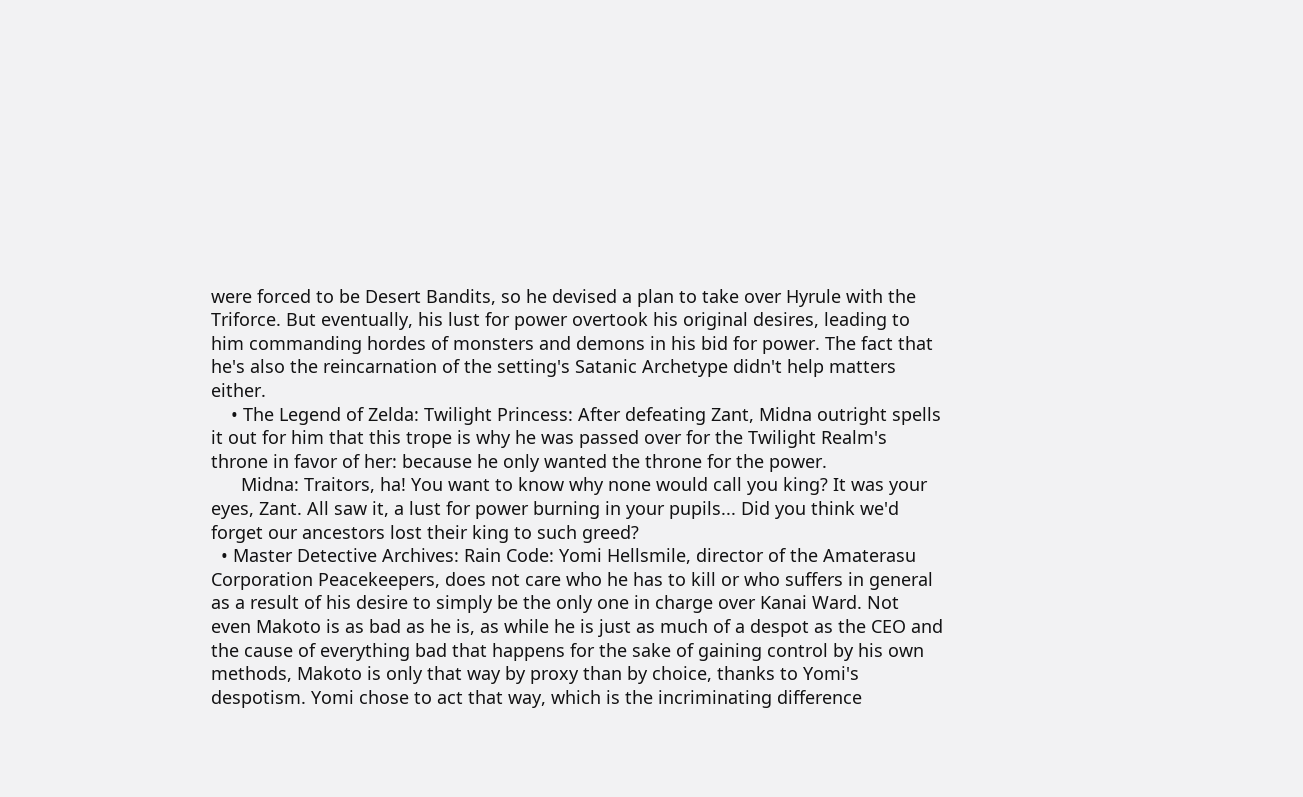were forced to be Desert Bandits, so he devised a plan to take over Hyrule with the Triforce. But eventually, his lust for power overtook his original desires, leading to him commanding hordes of monsters and demons in his bid for power. The fact that he's also the reincarnation of the setting's Satanic Archetype didn't help matters either.
    • The Legend of Zelda: Twilight Princess: After defeating Zant, Midna outright spells it out for him that this trope is why he was passed over for the Twilight Realm's throne in favor of her: because he only wanted the throne for the power.
      Midna: Traitors, ha! You want to know why none would call you king? It was your eyes, Zant. All saw it, a lust for power burning in your pupils... Did you think we'd forget our ancestors lost their king to such greed?
  • Master Detective Archives: Rain Code: Yomi Hellsmile, director of the Amaterasu Corporation Peacekeepers, does not care who he has to kill or who suffers in general as a result of his desire to simply be the only one in charge over Kanai Ward. Not even Makoto is as bad as he is, as while he is just as much of a despot as the CEO and the cause of everything bad that happens for the sake of gaining control by his own methods, Makoto is only that way by proxy than by choice, thanks to Yomi's despotism. Yomi chose to act that way, which is the incriminating difference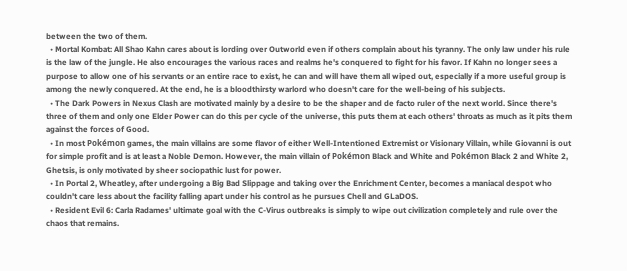between the two of them.
  • Mortal Kombat: All Shao Kahn cares about is lording over Outworld even if others complain about his tyranny. The only law under his rule is the law of the jungle. He also encourages the various races and realms he's conquered to fight for his favor. If Kahn no longer sees a purpose to allow one of his servants or an entire race to exist, he can and will have them all wiped out, especially if a more useful group is among the newly conquered. At the end, he is a bloodthirsty warlord who doesn't care for the well-being of his subjects.
  • The Dark Powers in Nexus Clash are motivated mainly by a desire to be the shaper and de facto ruler of the next world. Since there's three of them and only one Elder Power can do this per cycle of the universe, this puts them at each others' throats as much as it pits them against the forces of Good.
  • In most Pokémon games, the main villains are some flavor of either Well-Intentioned Extremist or Visionary Villain, while Giovanni is out for simple profit and is at least a Noble Demon. However, the main villain of Pokémon Black and White and Pokémon Black 2 and White 2, Ghetsis, is only motivated by sheer sociopathic lust for power.
  • In Portal 2, Wheatley, after undergoing a Big Bad Slippage and taking over the Enrichment Center, becomes a maniacal despot who couldn't care less about the facility falling apart under his control as he pursues Chell and GLaDOS.
  • Resident Evil 6: Carla Radames' ultimate goal with the C-Virus outbreaks is simply to wipe out civilization completely and rule over the chaos that remains.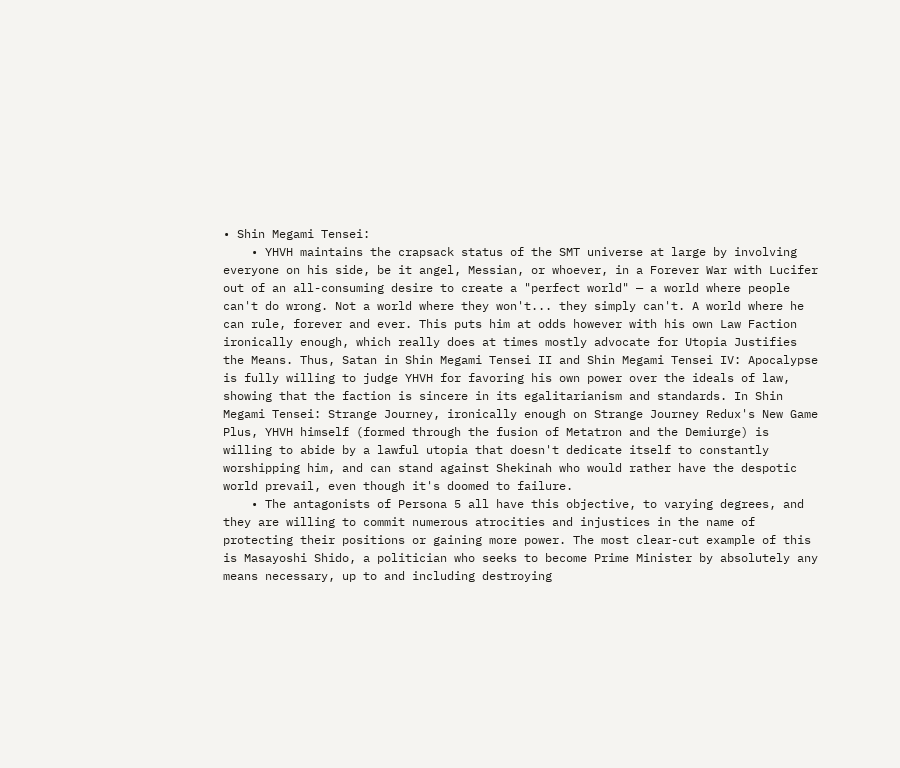• Shin Megami Tensei:
    • YHVH maintains the crapsack status of the SMT universe at large by involving everyone on his side, be it angel, Messian, or whoever, in a Forever War with Lucifer out of an all-consuming desire to create a "perfect world" — a world where people can't do wrong. Not a world where they won't... they simply can't. A world where he can rule, forever and ever. This puts him at odds however with his own Law Faction ironically enough, which really does at times mostly advocate for Utopia Justifies the Means. Thus, Satan in Shin Megami Tensei II and Shin Megami Tensei IV: Apocalypse is fully willing to judge YHVH for favoring his own power over the ideals of law, showing that the faction is sincere in its egalitarianism and standards. In Shin Megami Tensei: Strange Journey, ironically enough on Strange Journey Redux's New Game Plus, YHVH himself (formed through the fusion of Metatron and the Demiurge) is willing to abide by a lawful utopia that doesn't dedicate itself to constantly worshipping him, and can stand against Shekinah who would rather have the despotic world prevail, even though it's doomed to failure.
    • The antagonists of Persona 5 all have this objective, to varying degrees, and they are willing to commit numerous atrocities and injustices in the name of protecting their positions or gaining more power. The most clear-cut example of this is Masayoshi Shido, a politician who seeks to become Prime Minister by absolutely any means necessary, up to and including destroying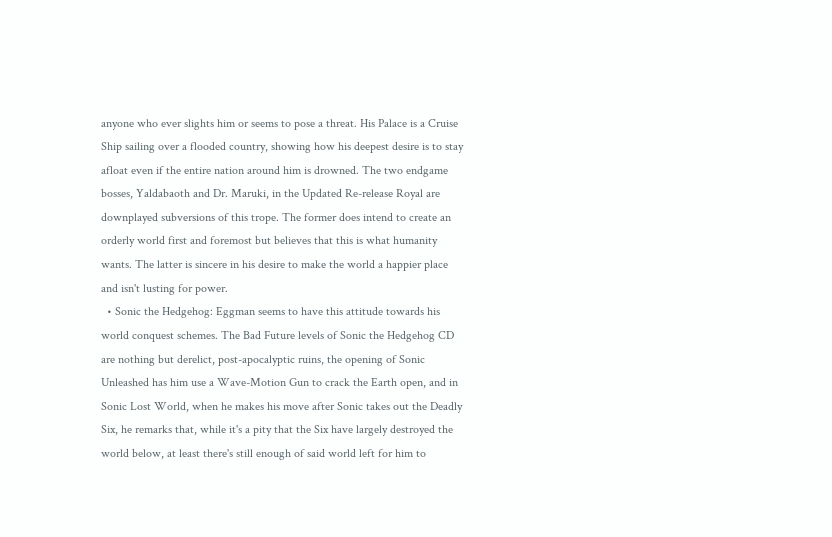anyone who ever slights him or seems to pose a threat. His Palace is a Cruise Ship sailing over a flooded country, showing how his deepest desire is to stay afloat even if the entire nation around him is drowned. The two endgame bosses, Yaldabaoth and Dr. Maruki, in the Updated Re-release Royal are downplayed subversions of this trope. The former does intend to create an orderly world first and foremost but believes that this is what humanity wants. The latter is sincere in his desire to make the world a happier place and isn't lusting for power.
  • Sonic the Hedgehog: Eggman seems to have this attitude towards his world conquest schemes. The Bad Future levels of Sonic the Hedgehog CD are nothing but derelict, post-apocalyptic ruins, the opening of Sonic Unleashed has him use a Wave-Motion Gun to crack the Earth open, and in Sonic Lost World, when he makes his move after Sonic takes out the Deadly Six, he remarks that, while it's a pity that the Six have largely destroyed the world below, at least there's still enough of said world left for him to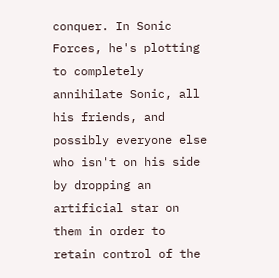conquer. In Sonic Forces, he's plotting to completely annihilate Sonic, all his friends, and possibly everyone else who isn't on his side by dropping an artificial star on them in order to retain control of the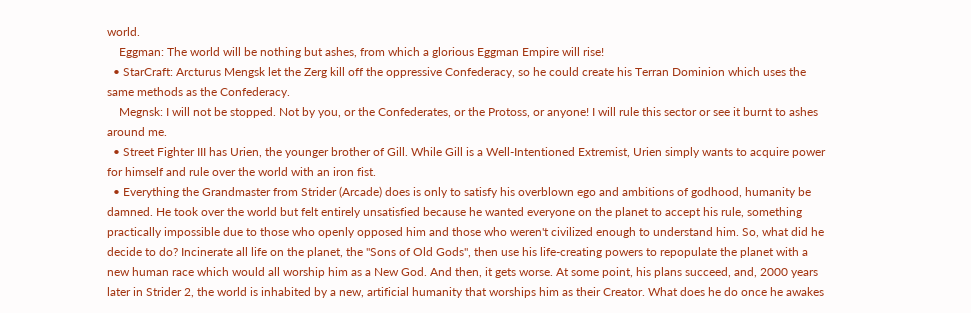world.
    Eggman: The world will be nothing but ashes, from which a glorious Eggman Empire will rise!
  • StarCraft: Arcturus Mengsk let the Zerg kill off the oppressive Confederacy, so he could create his Terran Dominion which uses the same methods as the Confederacy.
    Megnsk: I will not be stopped. Not by you, or the Confederates, or the Protoss, or anyone! I will rule this sector or see it burnt to ashes around me.
  • Street Fighter III has Urien, the younger brother of Gill. While Gill is a Well-Intentioned Extremist, Urien simply wants to acquire power for himself and rule over the world with an iron fist.
  • Everything the Grandmaster from Strider (Arcade) does is only to satisfy his overblown ego and ambitions of godhood, humanity be damned. He took over the world but felt entirely unsatisfied because he wanted everyone on the planet to accept his rule, something practically impossible due to those who openly opposed him and those who weren't civilized enough to understand him. So, what did he decide to do? Incinerate all life on the planet, the "Sons of Old Gods", then use his life-creating powers to repopulate the planet with a new human race which would all worship him as a New God. And then, it gets worse. At some point, his plans succeed, and, 2000 years later in Strider 2, the world is inhabited by a new, artificial humanity that worships him as their Creator. What does he do once he awakes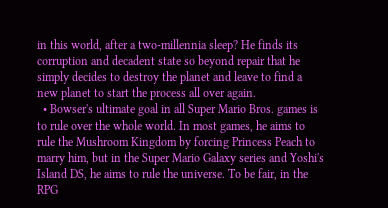in this world, after a two-millennia sleep? He finds its corruption and decadent state so beyond repair that he simply decides to destroy the planet and leave to find a new planet to start the process all over again.
  • Bowser's ultimate goal in all Super Mario Bros. games is to rule over the whole world. In most games, he aims to rule the Mushroom Kingdom by forcing Princess Peach to marry him, but in the Super Mario Galaxy series and Yoshi's Island DS, he aims to rule the universe. To be fair, in the RPG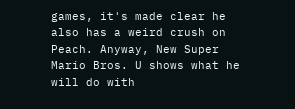games, it's made clear he also has a weird crush on Peach. Anyway, New Super Mario Bros. U shows what he will do with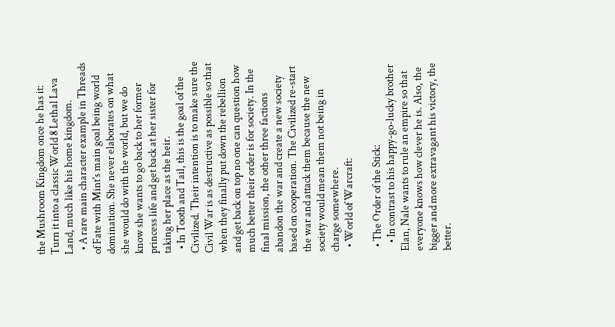the Mushroom Kingdom once he has it: Turn it into a classic World 8 Lethal Lava Land, much like his home kingdom.
  • A rare main character example in Threads of Fate with Mint's main goal being world domination. She never elaborates on what she would do with the world, but we do know she wants to go back to her former princess life and get back at her sister for taking her place as the heir.
  • In Tooth and Tail, this is the goal of the Civilized. Their intention is to make sure the Civil War is as destructive as possible so that when they finally put down the rebellion and get back on top no one can question how much better their order is for society. In the final mission, the other three factions abandon the war and create a new society based on cooperation. The Civilized re-start the war and attack them because the new society would mean them not being in charge somewhere.
  • World of Warcraft:

  • The Order of the Stick:
    • In contrast to his happy-go-lucky brother Elan, Nale wants to rule an empire so that everyone knows how clever he is. Also, the bigger and more extravagant his victory, the better.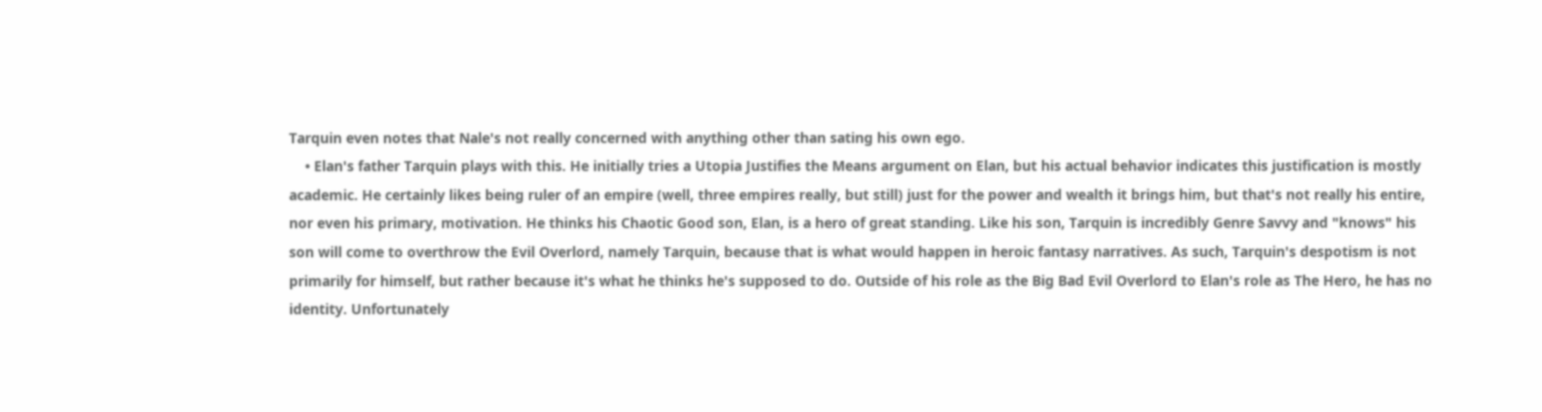Tarquin even notes that Nale's not really concerned with anything other than sating his own ego.
    • Elan's father Tarquin plays with this. He initially tries a Utopia Justifies the Means argument on Elan, but his actual behavior indicates this justification is mostly academic. He certainly likes being ruler of an empire (well, three empires really, but still) just for the power and wealth it brings him, but that's not really his entire, nor even his primary, motivation. He thinks his Chaotic Good son, Elan, is a hero of great standing. Like his son, Tarquin is incredibly Genre Savvy and "knows" his son will come to overthrow the Evil Overlord, namely Tarquin, because that is what would happen in heroic fantasy narratives. As such, Tarquin's despotism is not primarily for himself, but rather because it's what he thinks he's supposed to do. Outside of his role as the Big Bad Evil Overlord to Elan's role as The Hero, he has no identity. Unfortunately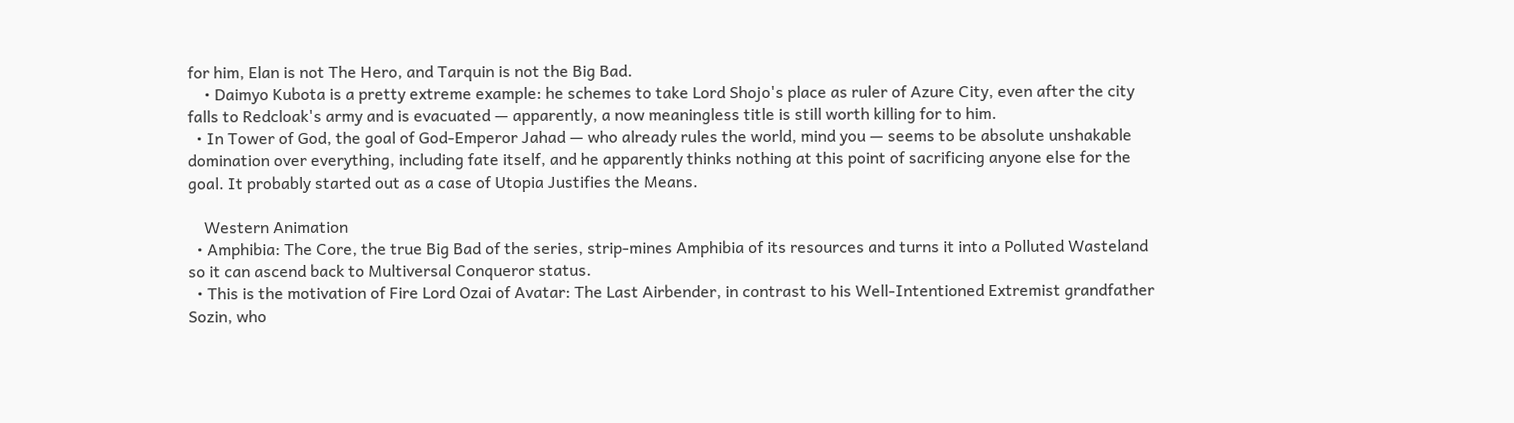for him, Elan is not The Hero, and Tarquin is not the Big Bad.
    • Daimyo Kubota is a pretty extreme example: he schemes to take Lord Shojo's place as ruler of Azure City, even after the city falls to Redcloak's army and is evacuated — apparently, a now meaningless title is still worth killing for to him.
  • In Tower of God, the goal of God-Emperor Jahad — who already rules the world, mind you — seems to be absolute unshakable domination over everything, including fate itself, and he apparently thinks nothing at this point of sacrificing anyone else for the goal. It probably started out as a case of Utopia Justifies the Means.

    Western Animation
  • Amphibia: The Core, the true Big Bad of the series, strip-mines Amphibia of its resources and turns it into a Polluted Wasteland so it can ascend back to Multiversal Conqueror status.
  • This is the motivation of Fire Lord Ozai of Avatar: The Last Airbender, in contrast to his Well-Intentioned Extremist grandfather Sozin, who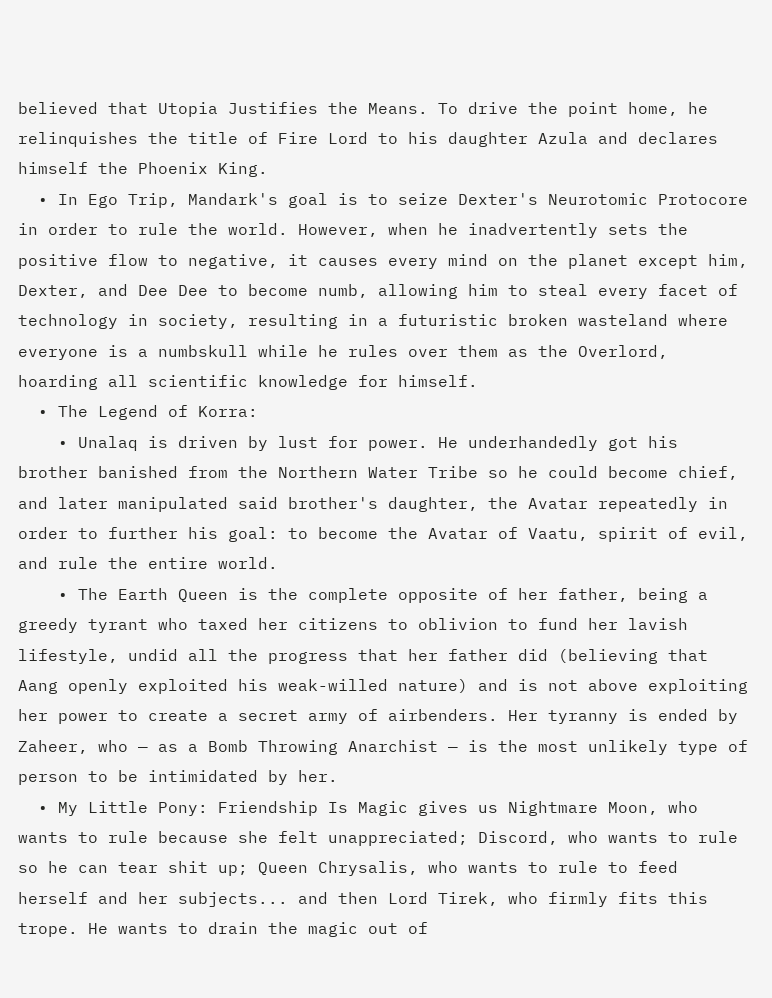believed that Utopia Justifies the Means. To drive the point home, he relinquishes the title of Fire Lord to his daughter Azula and declares himself the Phoenix King.
  • In Ego Trip, Mandark's goal is to seize Dexter's Neurotomic Protocore in order to rule the world. However, when he inadvertently sets the positive flow to negative, it causes every mind on the planet except him, Dexter, and Dee Dee to become numb, allowing him to steal every facet of technology in society, resulting in a futuristic broken wasteland where everyone is a numbskull while he rules over them as the Overlord, hoarding all scientific knowledge for himself.
  • The Legend of Korra:
    • Unalaq is driven by lust for power. He underhandedly got his brother banished from the Northern Water Tribe so he could become chief, and later manipulated said brother's daughter, the Avatar repeatedly in order to further his goal: to become the Avatar of Vaatu, spirit of evil, and rule the entire world.
    • The Earth Queen is the complete opposite of her father, being a greedy tyrant who taxed her citizens to oblivion to fund her lavish lifestyle, undid all the progress that her father did (believing that Aang openly exploited his weak-willed nature) and is not above exploiting her power to create a secret army of airbenders. Her tyranny is ended by Zaheer, who — as a Bomb Throwing Anarchist — is the most unlikely type of person to be intimidated by her.
  • My Little Pony: Friendship Is Magic gives us Nightmare Moon, who wants to rule because she felt unappreciated; Discord, who wants to rule so he can tear shit up; Queen Chrysalis, who wants to rule to feed herself and her subjects... and then Lord Tirek, who firmly fits this trope. He wants to drain the magic out of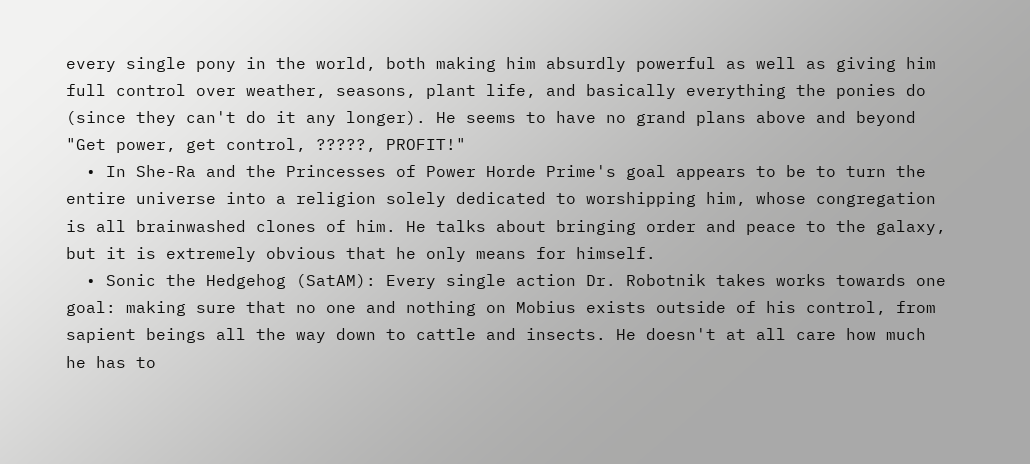every single pony in the world, both making him absurdly powerful as well as giving him full control over weather, seasons, plant life, and basically everything the ponies do (since they can't do it any longer). He seems to have no grand plans above and beyond "Get power, get control, ?????, PROFIT!"
  • In She-Ra and the Princesses of Power Horde Prime's goal appears to be to turn the entire universe into a religion solely dedicated to worshipping him, whose congregation is all brainwashed clones of him. He talks about bringing order and peace to the galaxy, but it is extremely obvious that he only means for himself.
  • Sonic the Hedgehog (SatAM): Every single action Dr. Robotnik takes works towards one goal: making sure that no one and nothing on Mobius exists outside of his control, from sapient beings all the way down to cattle and insects. He doesn't at all care how much he has to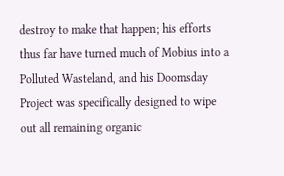destroy to make that happen; his efforts thus far have turned much of Mobius into a Polluted Wasteland, and his Doomsday Project was specifically designed to wipe out all remaining organic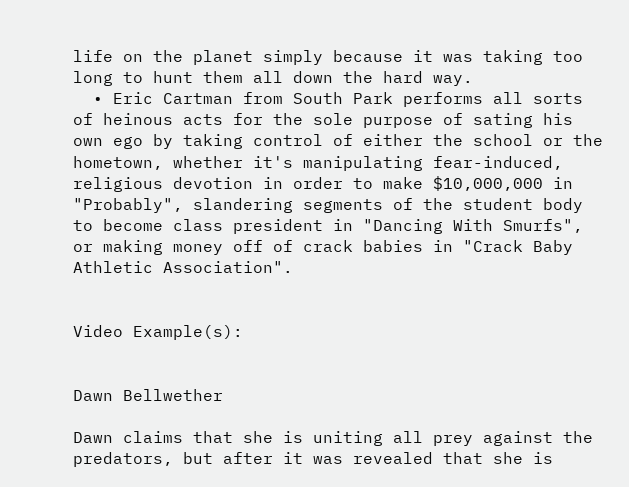life on the planet simply because it was taking too long to hunt them all down the hard way.
  • Eric Cartman from South Park performs all sorts of heinous acts for the sole purpose of sating his own ego by taking control of either the school or the hometown, whether it's manipulating fear-induced, religious devotion in order to make $10,000,000 in "Probably", slandering segments of the student body to become class president in "Dancing With Smurfs", or making money off of crack babies in "Crack Baby Athletic Association".


Video Example(s):


Dawn Bellwether

Dawn claims that she is uniting all prey against the predators, but after it was revealed that she is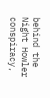behind the Night Howler conspiracy,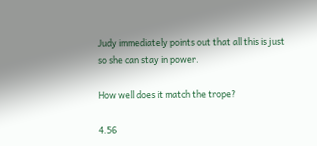Judy immediately points out that all this is just so she can stay in power.

How well does it match the trope?

4.56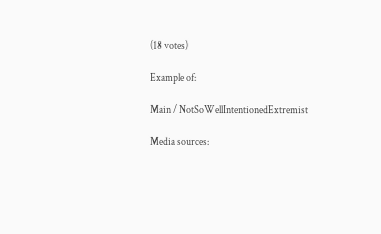(18 votes)

Example of:

Main / NotSoWellIntentionedExtremist

Media sources: